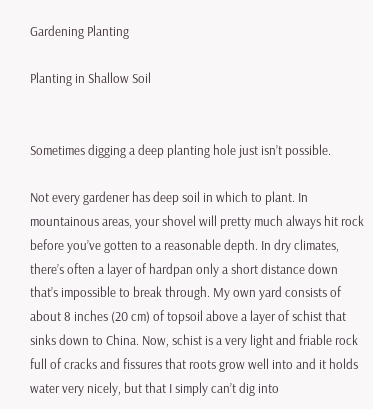Gardening Planting

Planting in Shallow Soil


Sometimes digging a deep planting hole just isn’t possible.

Not every gardener has deep soil in which to plant. In mountainous areas, your shovel will pretty much always hit rock before you’ve gotten to a reasonable depth. In dry climates, there’s often a layer of hardpan only a short distance down that’s impossible to break through. My own yard consists of about 8 inches (20 cm) of topsoil above a layer of schist that sinks down to China. Now, schist is a very light and friable rock full of cracks and fissures that roots grow well into and it holds water very nicely, but that I simply can’t dig into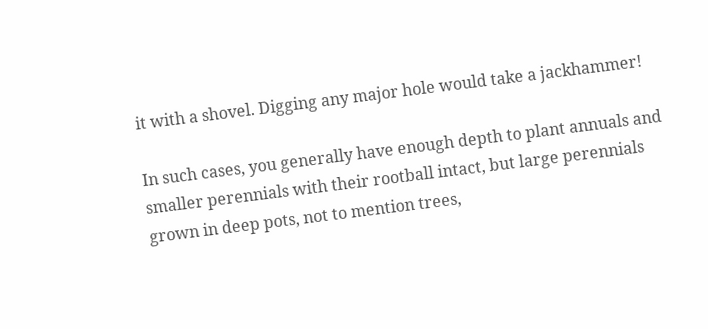it with a shovel. Digging any major hole would take a jackhammer!

In such cases, you generally have enough depth to plant annuals and smaller perennials with their rootball intact, but large perennials grown in deep pots, not to mention trees,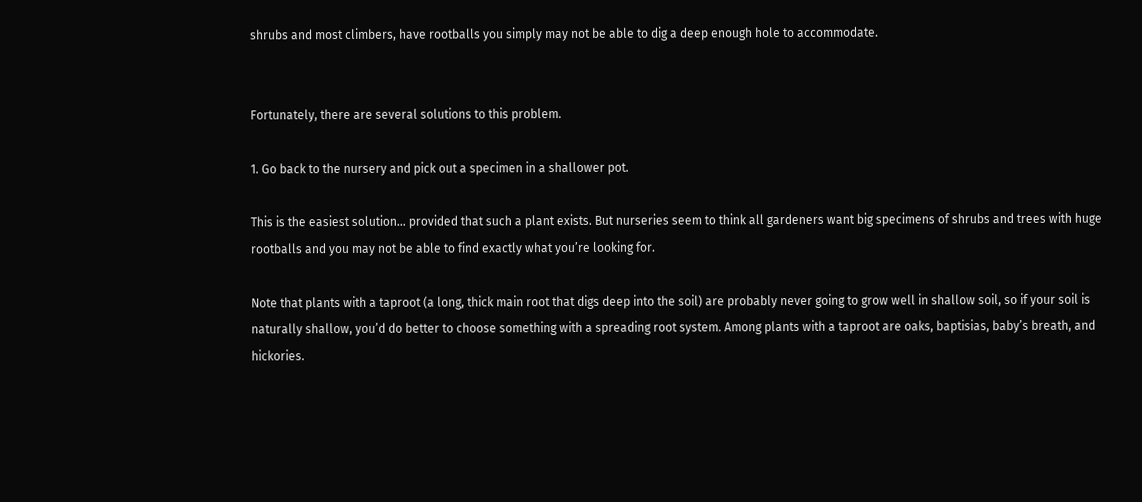shrubs and most climbers, have rootballs you simply may not be able to dig a deep enough hole to accommodate.


Fortunately, there are several solutions to this problem.

1. Go back to the nursery and pick out a specimen in a shallower pot.

This is the easiest solution… provided that such a plant exists. But nurseries seem to think all gardeners want big specimens of shrubs and trees with huge rootballs and you may not be able to find exactly what you’re looking for.

Note that plants with a taproot (a long, thick main root that digs deep into the soil) are probably never going to grow well in shallow soil, so if your soil is naturally shallow, you’d do better to choose something with a spreading root system. Among plants with a taproot are oaks, baptisias, baby’s breath, and hickories.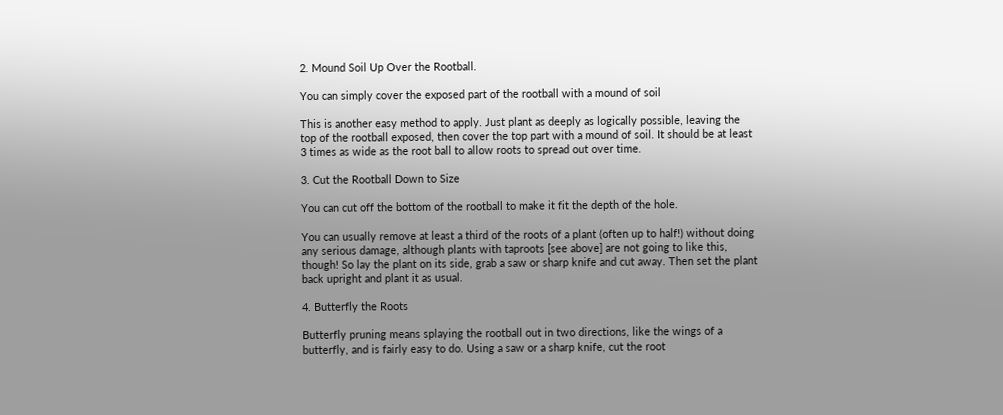2. Mound Soil Up Over the Rootball.

You can simply cover the exposed part of the rootball with a mound of soil

This is another easy method to apply. Just plant as deeply as logically possible, leaving the top of the rootball exposed, then cover the top part with a mound of soil. It should be at least 3 times as wide as the root ball to allow roots to spread out over time.

3. Cut the Rootball Down to Size

You can cut off the bottom of the rootball to make it fit the depth of the hole.

You can usually remove at least a third of the roots of a plant (often up to half!) without doing any serious damage, although plants with taproots [see above] are not going to like this, though! So lay the plant on its side, grab a saw or sharp knife and cut away. Then set the plant back upright and plant it as usual.

4. Butterfly the Roots

Butterfly pruning means splaying the rootball out in two directions, like the wings of a butterfly, and is fairly easy to do. Using a saw or a sharp knife, cut the root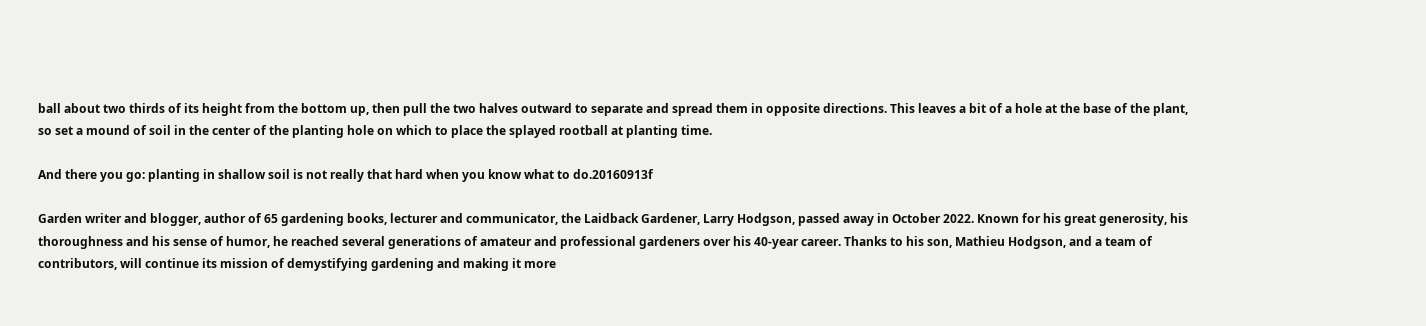ball about two thirds of its height from the bottom up, then pull the two halves outward to separate and spread them in opposite directions. This leaves a bit of a hole at the base of the plant, so set a mound of soil in the center of the planting hole on which to place the splayed rootball at planting time.

And there you go: planting in shallow soil is not really that hard when you know what to do.20160913f

Garden writer and blogger, author of 65 gardening books, lecturer and communicator, the Laidback Gardener, Larry Hodgson, passed away in October 2022. Known for his great generosity, his thoroughness and his sense of humor, he reached several generations of amateur and professional gardeners over his 40-year career. Thanks to his son, Mathieu Hodgson, and a team of contributors, will continue its mission of demystifying gardening and making it more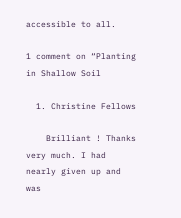accessible to all.

1 comment on “Planting in Shallow Soil

  1. Christine Fellows

    Brilliant ! Thanks very much. I had nearly given up and was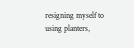resigning myself to using planters,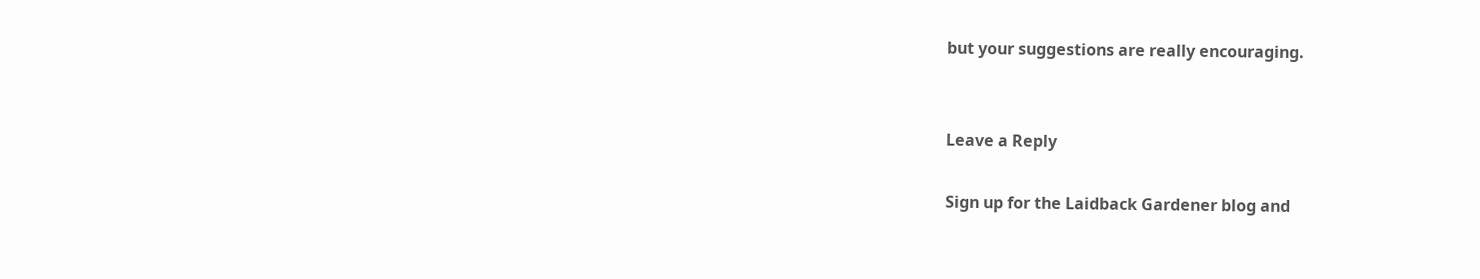but your suggestions are really encouraging.


Leave a Reply

Sign up for the Laidback Gardener blog and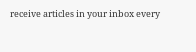receive articles in your inbox every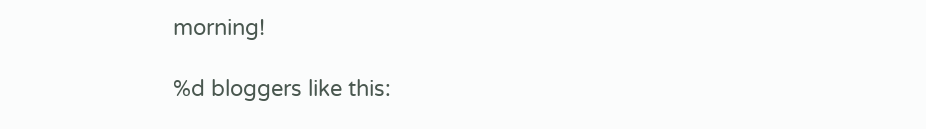morning!

%d bloggers like this: